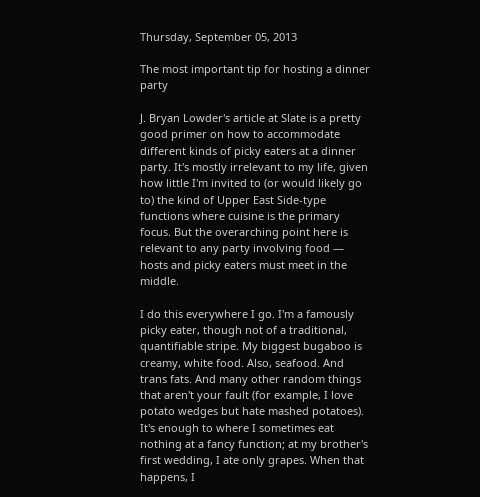Thursday, September 05, 2013

The most important tip for hosting a dinner party

J. Bryan Lowder's article at Slate is a pretty good primer on how to accommodate different kinds of picky eaters at a dinner party. It's mostly irrelevant to my life, given how little I'm invited to (or would likely go to) the kind of Upper East Side-type functions where cuisine is the primary focus. But the overarching point here is relevant to any party involving food — hosts and picky eaters must meet in the middle.

I do this everywhere I go. I'm a famously picky eater, though not of a traditional, quantifiable stripe. My biggest bugaboo is creamy, white food. Also, seafood. And trans fats. And many other random things that aren't your fault (for example, I love potato wedges but hate mashed potatoes). It's enough to where I sometimes eat nothing at a fancy function; at my brother's first wedding, I ate only grapes. When that happens, I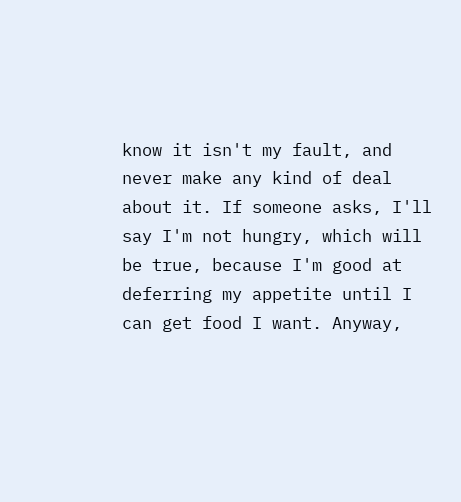know it isn't my fault, and never make any kind of deal about it. If someone asks, I'll say I'm not hungry, which will be true, because I'm good at deferring my appetite until I can get food I want. Anyway,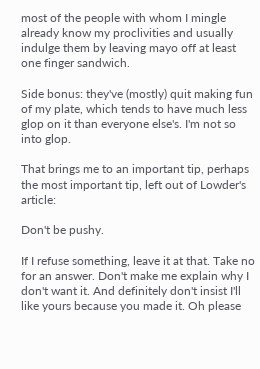most of the people with whom I mingle already know my proclivities and usually indulge them by leaving mayo off at least one finger sandwich.

Side bonus: they've (mostly) quit making fun of my plate, which tends to have much less glop on it than everyone else's. I'm not so into glop.

That brings me to an important tip, perhaps the most important tip, left out of Lowder's article:

Don't be pushy.

If I refuse something, leave it at that. Take no for an answer. Don't make me explain why I don't want it. And definitely don't insist I'll like yours because you made it. Oh please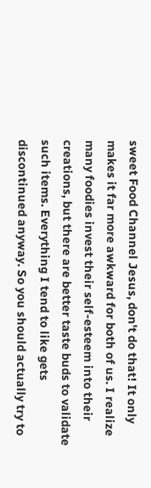sweet Food Channel Jesus, don't do that! It only makes it far more awkward for both of us. I realize many foodies invest their self-esteem into their creations, but there are better taste buds to validate such items. Everything I tend to like gets discontinued anyway. So you should actually try to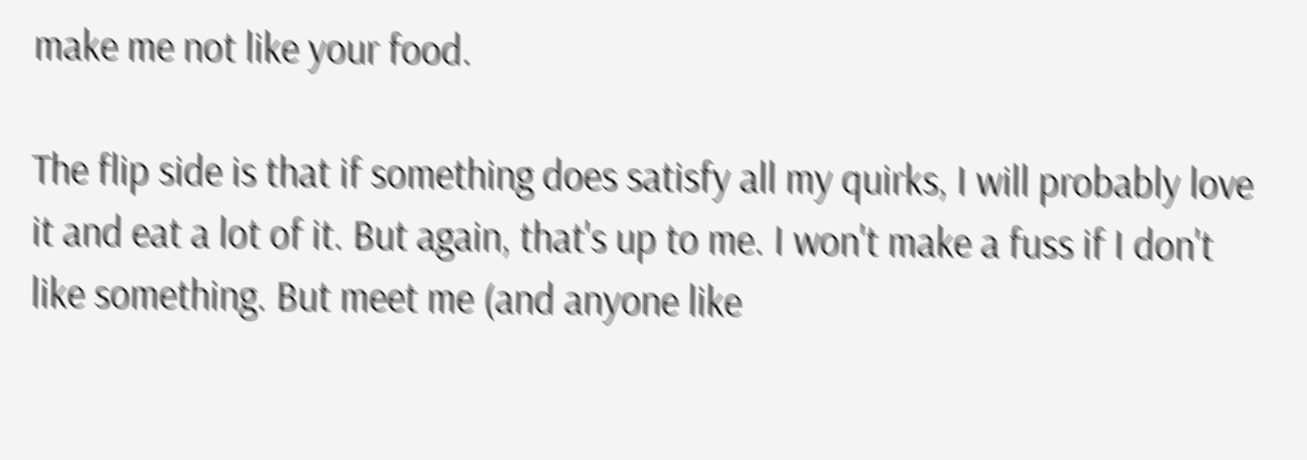make me not like your food.

The flip side is that if something does satisfy all my quirks, I will probably love it and eat a lot of it. But again, that's up to me. I won't make a fuss if I don't like something. But meet me (and anyone like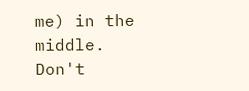me) in the middle. Don't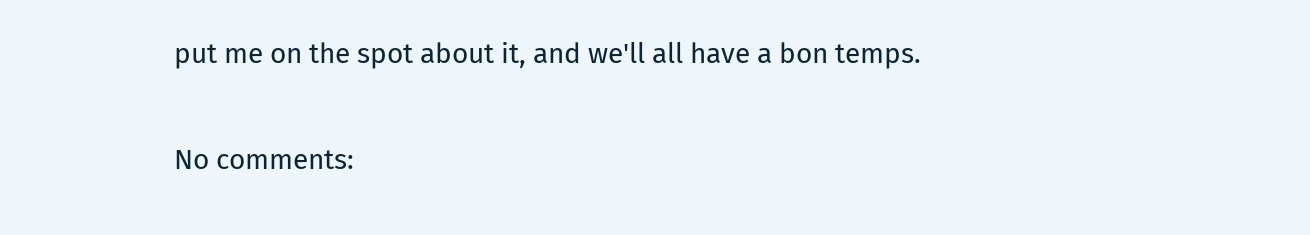put me on the spot about it, and we'll all have a bon temps.

No comments: